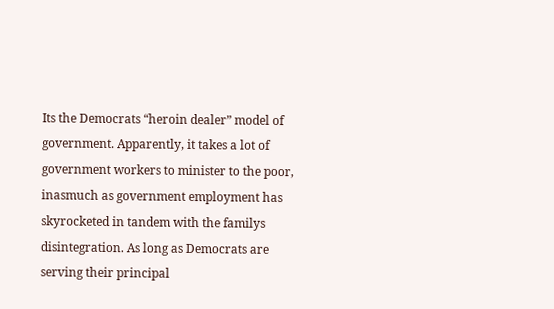Its the Democrats “heroin dealer” model of government. Apparently, it takes a lot of government workers to minister to the poor, inasmuch as government employment has skyrocketed in tandem with the familys disintegration. As long as Democrats are serving their principal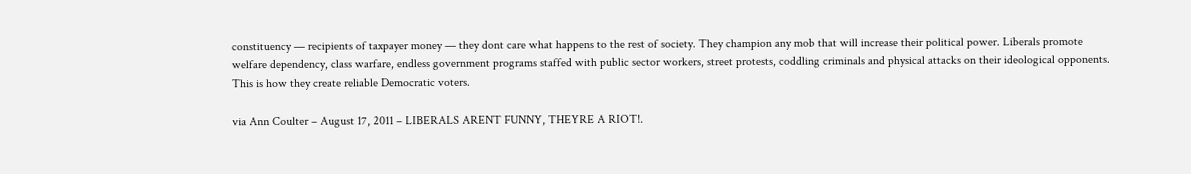constituency — recipients of taxpayer money — they dont care what happens to the rest of society. They champion any mob that will increase their political power. Liberals promote welfare dependency, class warfare, endless government programs staffed with public sector workers, street protests, coddling criminals and physical attacks on their ideological opponents. This is how they create reliable Democratic voters.

via Ann Coulter – August 17, 2011 – LIBERALS ARENT FUNNY, THEYRE A RIOT!.